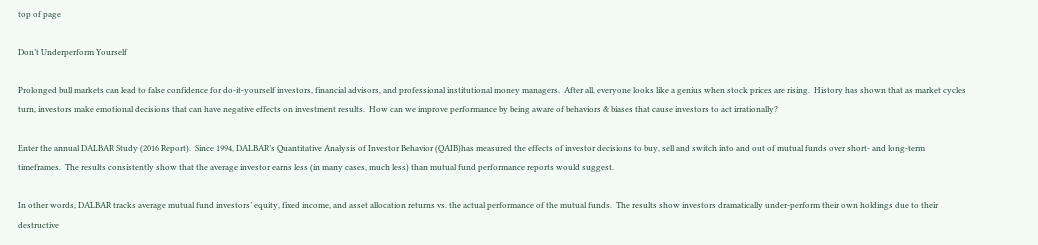top of page

Don’t Underperform Yourself

Prolonged bull markets can lead to false confidence for do-it-yourself investors, financial advisors, and professional institutional money managers.  After all, everyone looks like a genius when stock prices are rising.  History has shown that as market cycles turn, investors make emotional decisions that can have negative effects on investment results.  How can we improve performance by being aware of behaviors & biases that cause investors to act irrationally?

Enter the annual DALBAR Study (2016 Report).  Since 1994, DALBAR’s Quantitative Analysis of Investor Behavior (QAIB)has measured the effects of investor decisions to buy, sell and switch into and out of mutual funds over short- and long-term timeframes.  The results consistently show that the average investor earns less (in many cases, much less) than mutual fund performance reports would suggest.

In other words, DALBAR tracks average mutual fund investors’ equity, fixed income, and asset allocation returns vs. the actual performance of the mutual funds.  The results show investors dramatically under-perform their own holdings due to their destructive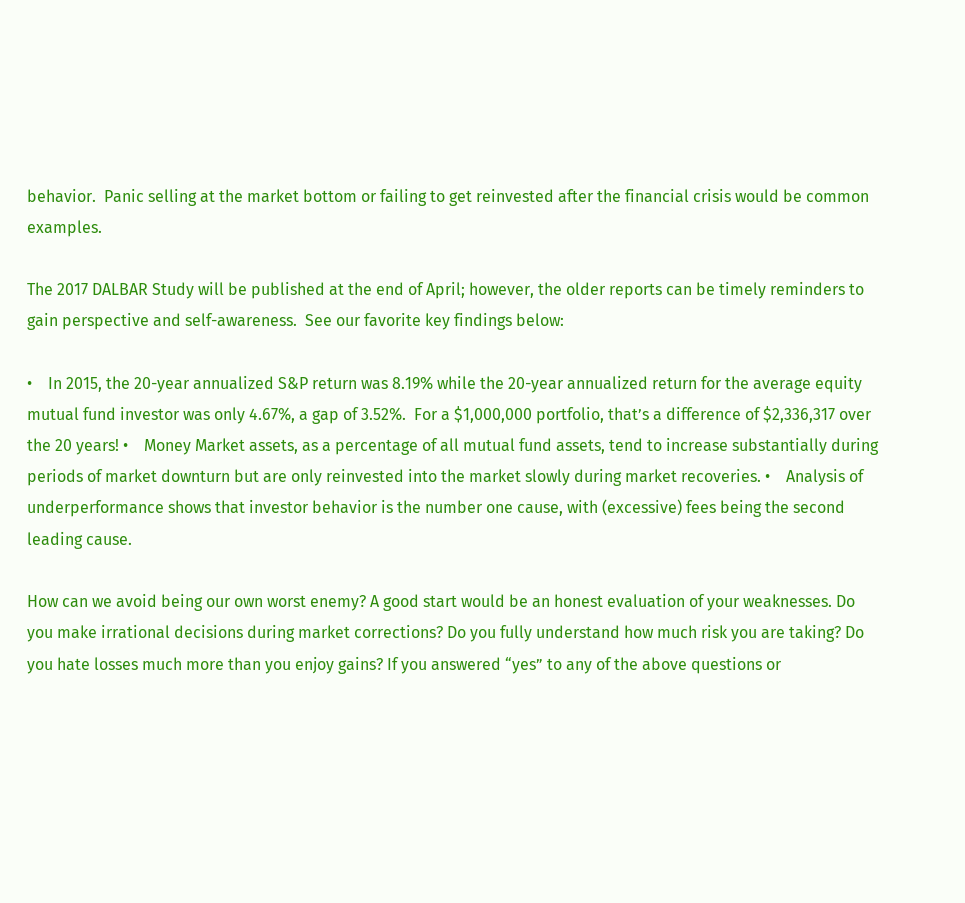behavior.  Panic selling at the market bottom or failing to get reinvested after the financial crisis would be common examples.

The 2017 DALBAR Study will be published at the end of April; however, the older reports can be timely reminders to gain perspective and self-awareness.  See our favorite key findings below:

•    In 2015, the 20-year annualized S&P return was 8.19% while the 20-year annualized return for the average equity mutual fund investor was only 4.67%, a gap of 3.52%.  For a $1,000,000 portfolio, that’s a difference of $2,336,317 over the 20 years! •    Money Market assets, as a percentage of all mutual fund assets, tend to increase substantially during periods of market downturn but are only reinvested into the market slowly during market recoveries. •    Analysis of underperformance shows that investor behavior is the number one cause, with (excessive) fees being the second leading cause.

How can we avoid being our own worst enemy? A good start would be an honest evaluation of your weaknesses. Do you make irrational decisions during market corrections? Do you fully understand how much risk you are taking? Do you hate losses much more than you enjoy gains? If you answered “yes” to any of the above questions or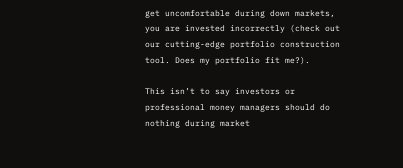get uncomfortable during down markets, you are invested incorrectly (check out our cutting-edge portfolio construction tool. Does my portfolio fit me?).

This isn’t to say investors or professional money managers should do nothing during market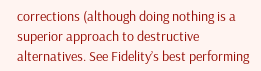corrections (although doing nothing is a superior approach to destructive alternatives. See Fidelity’s best performing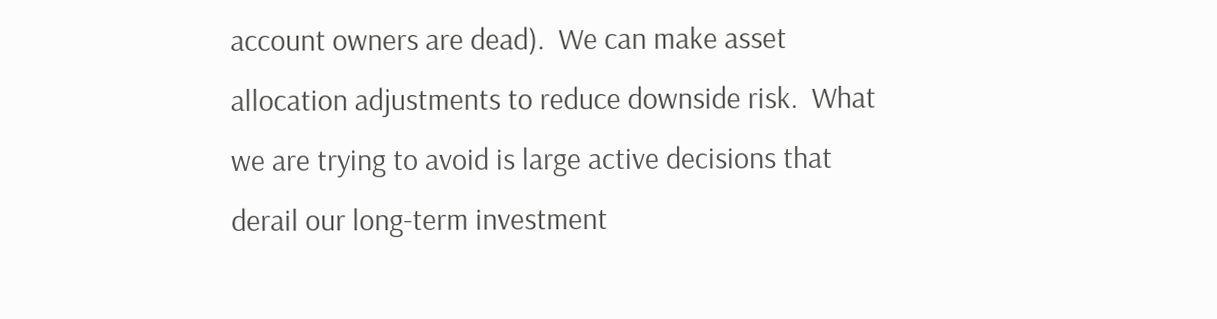account owners are dead).  We can make asset allocation adjustments to reduce downside risk.  What we are trying to avoid is large active decisions that derail our long-term investment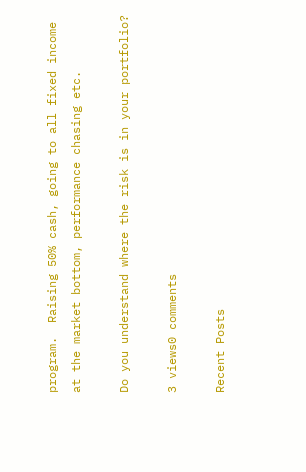program.  Raising 50% cash, going to all fixed income at the market bottom, performance chasing etc.

Do you understand where the risk is in your portfolio?

3 views0 comments

Recent Posts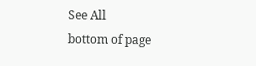See All
bottom of page